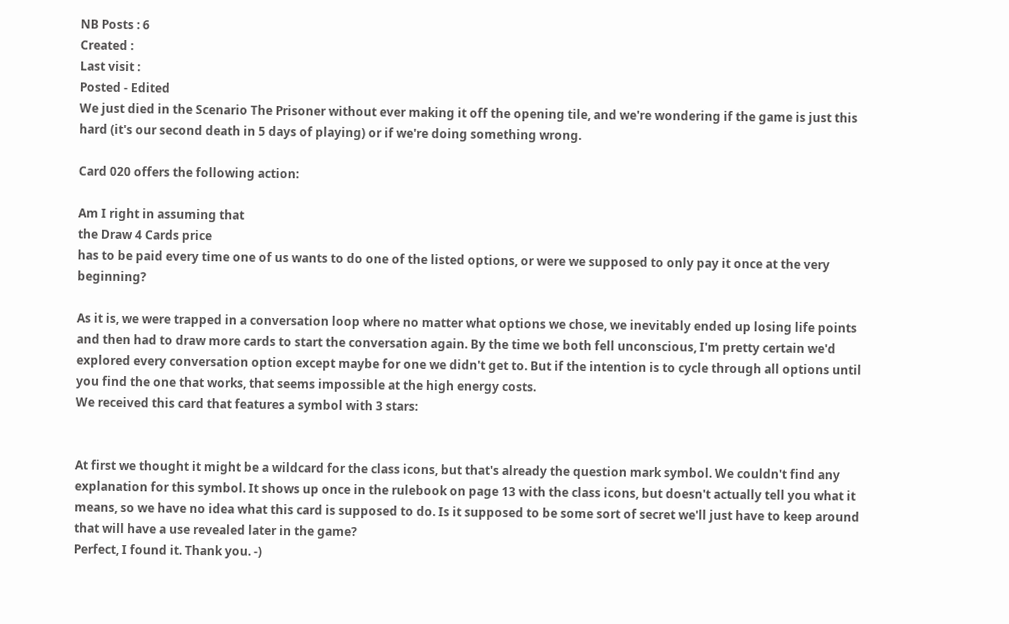NB Posts : 6
Created :
Last visit :
Posted - Edited
We just died in the Scenario The Prisoner without ever making it off the opening tile, and we're wondering if the game is just this hard (it's our second death in 5 days of playing) or if we're doing something wrong.

Card 020 offers the following action:

Am I right in assuming that
the Draw 4 Cards price
has to be paid every time one of us wants to do one of the listed options, or were we supposed to only pay it once at the very beginning?

As it is, we were trapped in a conversation loop where no matter what options we chose, we inevitably ended up losing life points and then had to draw more cards to start the conversation again. By the time we both fell unconscious, I'm pretty certain we'd explored every conversation option except maybe for one we didn't get to. But if the intention is to cycle through all options until you find the one that works, that seems impossible at the high energy costs.
We received this card that features a symbol with 3 stars:


At first we thought it might be a wildcard for the class icons, but that's already the question mark symbol. We couldn't find any explanation for this symbol. It shows up once in the rulebook on page 13 with the class icons, but doesn't actually tell you what it means, so we have no idea what this card is supposed to do. Is it supposed to be some sort of secret we'll just have to keep around that will have a use revealed later in the game?
Perfect, I found it. Thank you. -)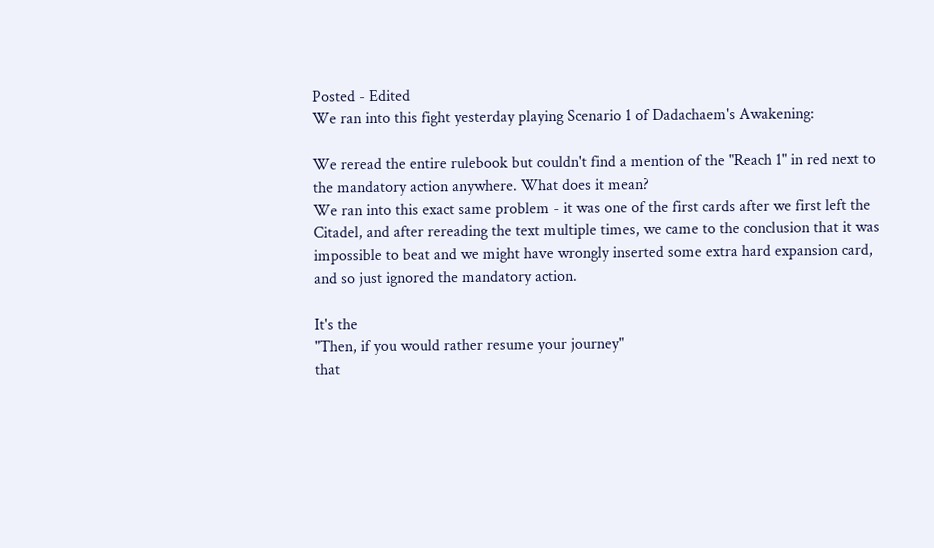Posted - Edited
We ran into this fight yesterday playing Scenario 1 of Dadachaem's Awakening:

We reread the entire rulebook but couldn't find a mention of the "Reach 1" in red next to the mandatory action anywhere. What does it mean?
We ran into this exact same problem - it was one of the first cards after we first left the Citadel, and after rereading the text multiple times, we came to the conclusion that it was impossible to beat and we might have wrongly inserted some extra hard expansion card, and so just ignored the mandatory action.

It's the
"Then, if you would rather resume your journey"
that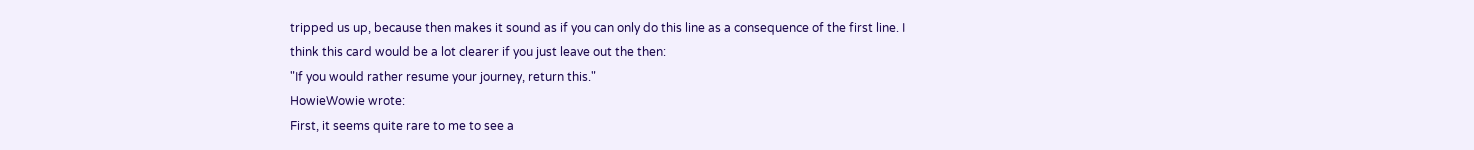tripped us up, because then makes it sound as if you can only do this line as a consequence of the first line. I think this card would be a lot clearer if you just leave out the then:
"If you would rather resume your journey, return this."
HowieWowie wrote:
First, it seems quite rare to me to see a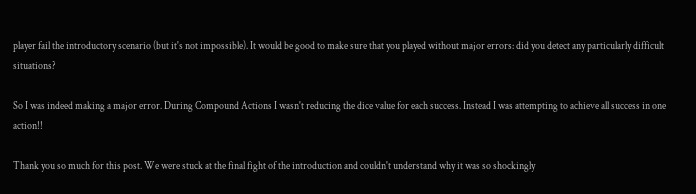player fail the introductory scenario (but it's not impossible). It would be good to make sure that you played without major errors: did you detect any particularly difficult situations?

So I was indeed making a major error. During Compound Actions I wasn't reducing the dice value for each success. Instead I was attempting to achieve all success in one action!!

Thank you so much for this post. We were stuck at the final fight of the introduction and couldn't understand why it was so shockingly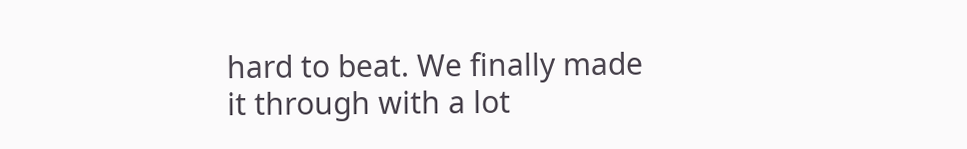hard to beat. We finally made it through with a lot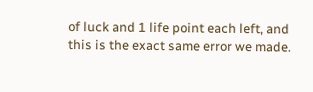of luck and 1 life point each left, and this is the exact same error we made.